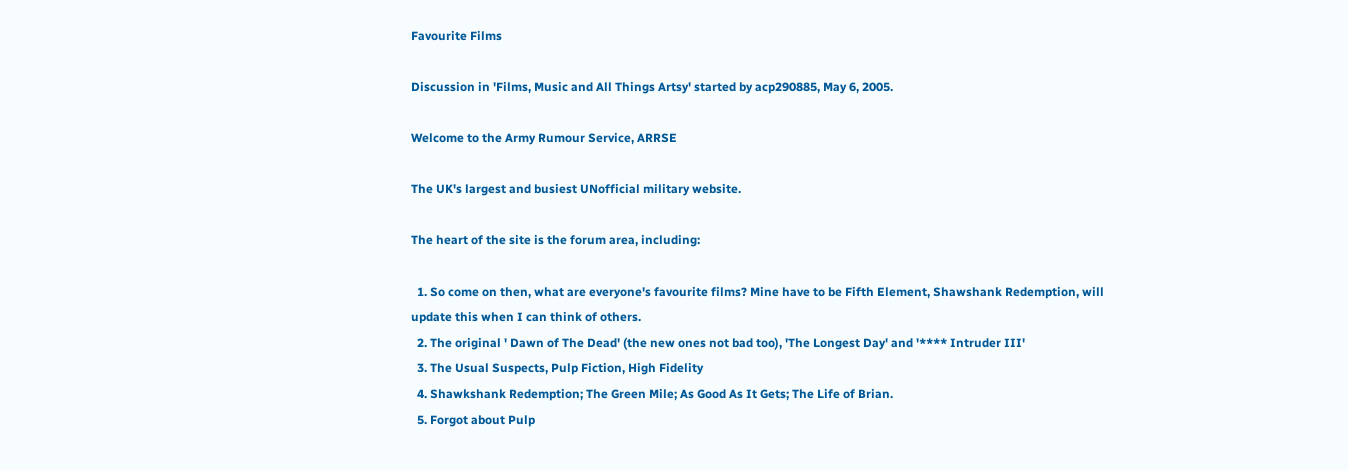Favourite Films

Discussion in 'Films, Music and All Things Artsy' started by acp290885, May 6, 2005.

Welcome to the Army Rumour Service, ARRSE

The UK's largest and busiest UNofficial military website.

The heart of the site is the forum area, including:

  1. So come on then, what are everyone's favourite films? Mine have to be Fifth Element, Shawshank Redemption, will update this when I can think of others.
  2. The original ' Dawn of The Dead' (the new ones not bad too), 'The Longest Day' and '**** Intruder III'
  3. The Usual Suspects, Pulp Fiction, High Fidelity
  4. Shawkshank Redemption; The Green Mile; As Good As It Gets; The Life of Brian.
  5. Forgot about Pulp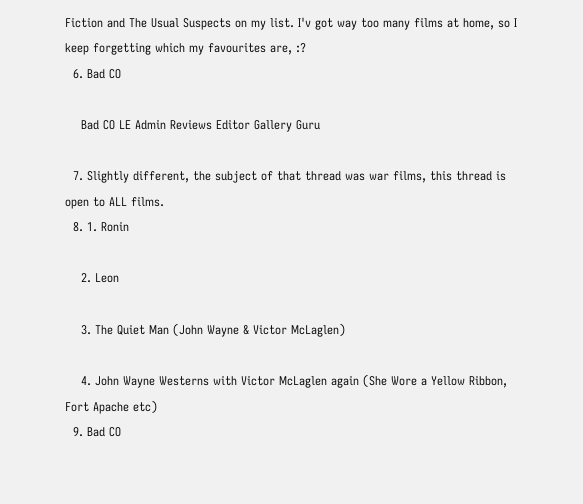Fiction and The Usual Suspects on my list. I'v got way too many films at home, so I keep forgetting which my favourites are, :?
  6. Bad CO

    Bad CO LE Admin Reviews Editor Gallery Guru

  7. Slightly different, the subject of that thread was war films, this thread is open to ALL films.
  8. 1. Ronin

    2. Leon

    3. The Quiet Man (John Wayne & Victor McLaglen)

    4. John Wayne Westerns with Victor McLaglen again (She Wore a Yellow Ribbon, Fort Apache etc)
  9. Bad CO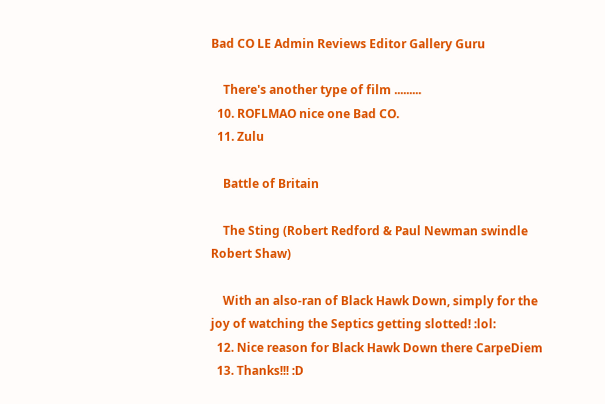Bad CO LE Admin Reviews Editor Gallery Guru

    There's another type of film .........
  10. ROFLMAO nice one Bad CO.
  11. Zulu

    Battle of Britain

    The Sting (Robert Redford & Paul Newman swindle Robert Shaw)

    With an also-ran of Black Hawk Down, simply for the joy of watching the Septics getting slotted! :lol:
  12. Nice reason for Black Hawk Down there CarpeDiem
  13. Thanks!!! :D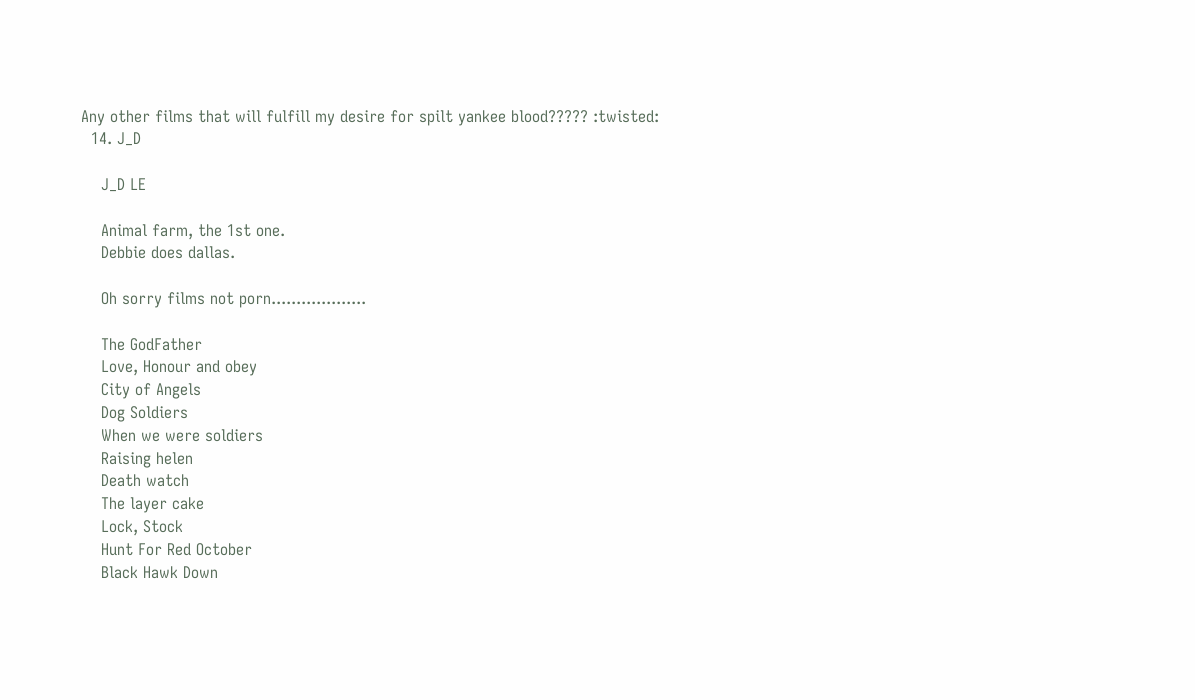Any other films that will fulfill my desire for spilt yankee blood????? :twisted:
  14. J_D

    J_D LE

    Animal farm, the 1st one.
    Debbie does dallas.

    Oh sorry films not porn...................

    The GodFather
    Love, Honour and obey
    City of Angels
    Dog Soldiers
    When we were soldiers
    Raising helen
    Death watch
    The layer cake
    Lock, Stock
    Hunt For Red October
    Black Hawk Down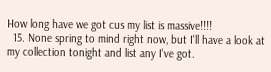How long have we got cus my list is massive!!!!
  15. None spring to mind right now, but I'll have a look at my collection tonight and list any I've got.